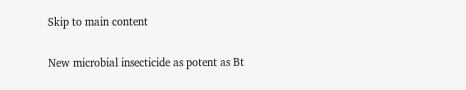Skip to main content

New microbial insecticide as potent as Bt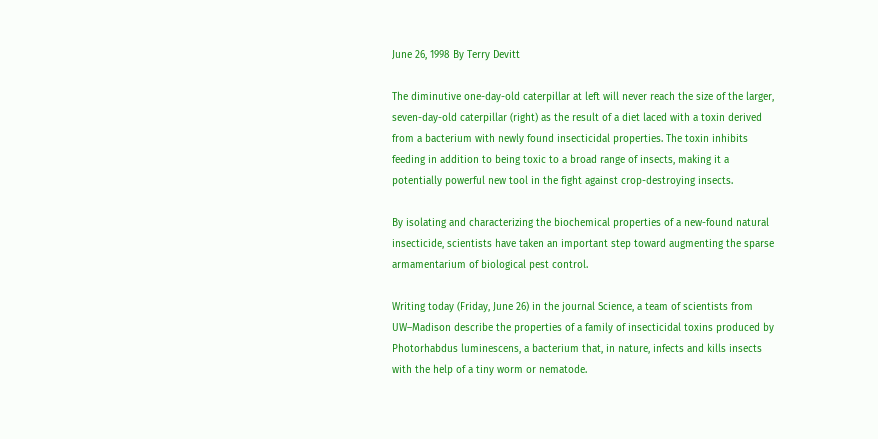June 26, 1998 By Terry Devitt

The diminutive one-day-old caterpillar at left will never reach the size of the larger, seven-day-old caterpillar (right) as the result of a diet laced with a toxin derived from a bacterium with newly found insecticidal properties. The toxin inhibits feeding in addition to being toxic to a broad range of insects, making it a potentially powerful new tool in the fight against crop-destroying insects.

By isolating and characterizing the biochemical properties of a new-found natural insecticide, scientists have taken an important step toward augmenting the sparse armamentarium of biological pest control.

Writing today (Friday, June 26) in the journal Science, a team of scientists from UW–Madison describe the properties of a family of insecticidal toxins produced by Photorhabdus luminescens, a bacterium that, in nature, infects and kills insects with the help of a tiny worm or nematode.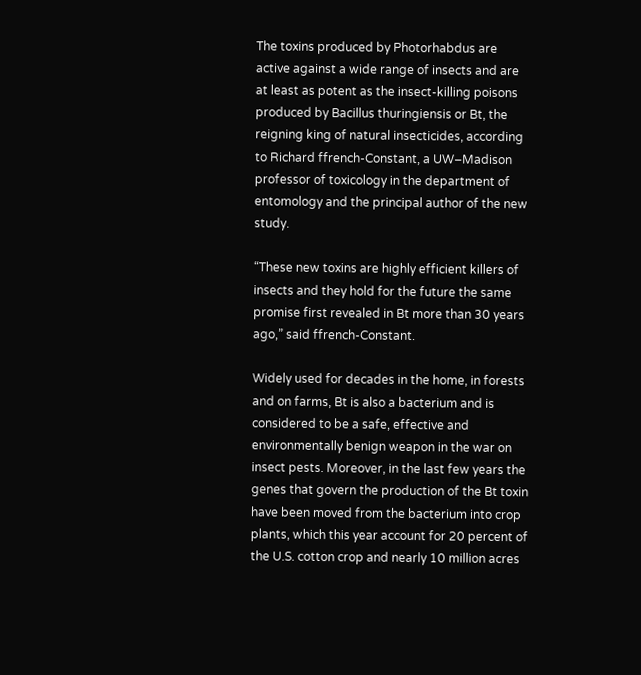The toxins produced by Photorhabdus are active against a wide range of insects and are at least as potent as the insect-killing poisons produced by Bacillus thuringiensis or Bt, the reigning king of natural insecticides, according to Richard ffrench-Constant, a UW–Madison professor of toxicology in the department of entomology and the principal author of the new study.

“These new toxins are highly efficient killers of insects and they hold for the future the same promise first revealed in Bt more than 30 years ago,” said ffrench-Constant.

Widely used for decades in the home, in forests and on farms, Bt is also a bacterium and is considered to be a safe, effective and environmentally benign weapon in the war on insect pests. Moreover, in the last few years the genes that govern the production of the Bt toxin have been moved from the bacterium into crop plants, which this year account for 20 percent of the U.S. cotton crop and nearly 10 million acres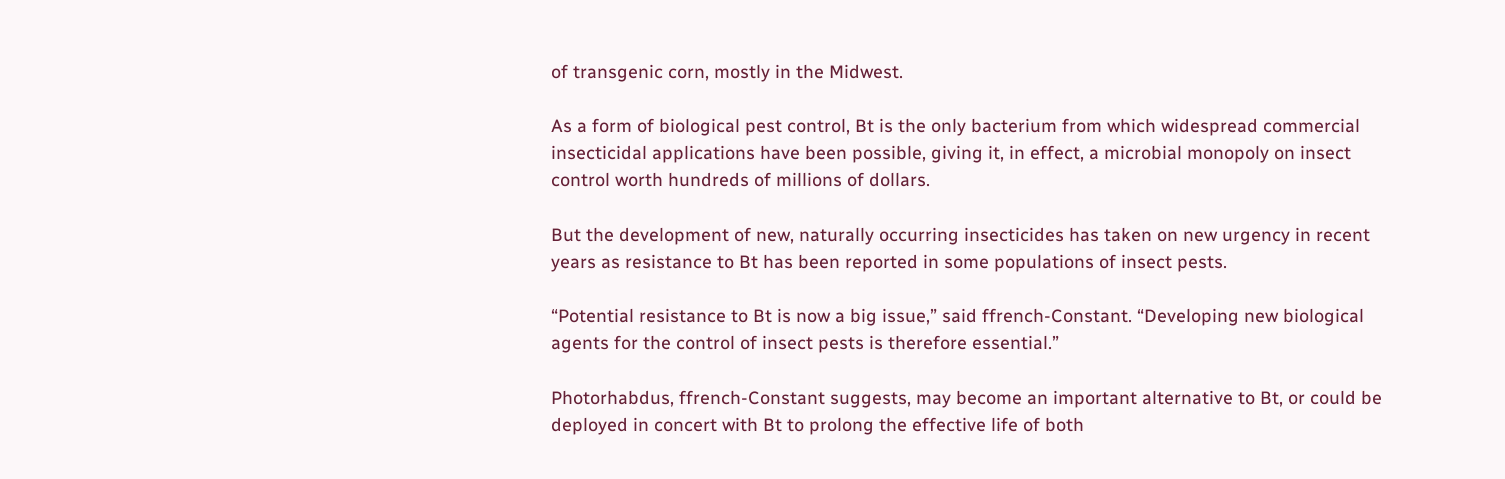of transgenic corn, mostly in the Midwest.

As a form of biological pest control, Bt is the only bacterium from which widespread commercial insecticidal applications have been possible, giving it, in effect, a microbial monopoly on insect control worth hundreds of millions of dollars.

But the development of new, naturally occurring insecticides has taken on new urgency in recent years as resistance to Bt has been reported in some populations of insect pests.

“Potential resistance to Bt is now a big issue,” said ffrench-Constant. “Developing new biological agents for the control of insect pests is therefore essential.”

Photorhabdus, ffrench-Constant suggests, may become an important alternative to Bt, or could be deployed in concert with Bt to prolong the effective life of both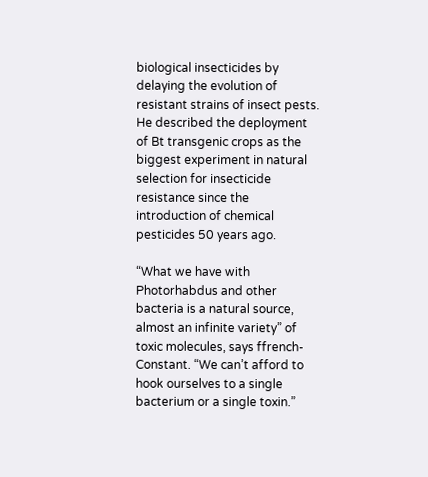biological insecticides by delaying the evolution of resistant strains of insect pests. He described the deployment of Bt transgenic crops as the biggest experiment in natural selection for insecticide resistance since the introduction of chemical pesticides 50 years ago.

“What we have with Photorhabdus and other bacteria is a natural source, almost an infinite variety” of toxic molecules, says ffrench-Constant. “We can’t afford to hook ourselves to a single bacterium or a single toxin.”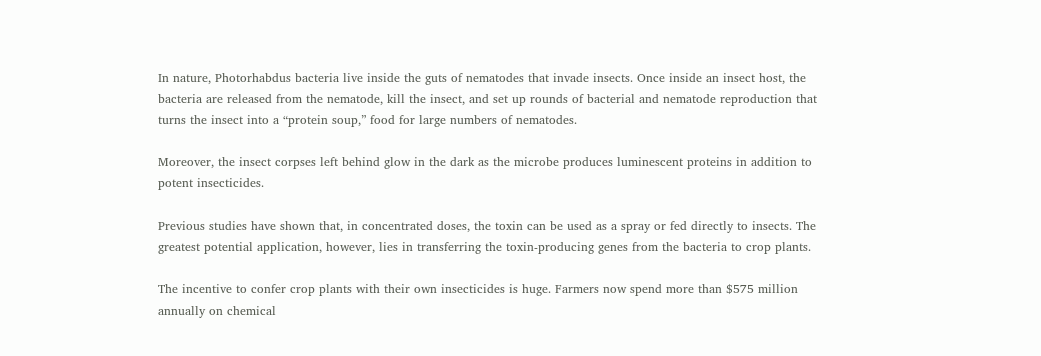In nature, Photorhabdus bacteria live inside the guts of nematodes that invade insects. Once inside an insect host, the bacteria are released from the nematode, kill the insect, and set up rounds of bacterial and nematode reproduction that turns the insect into a “protein soup,” food for large numbers of nematodes.

Moreover, the insect corpses left behind glow in the dark as the microbe produces luminescent proteins in addition to potent insecticides.

Previous studies have shown that, in concentrated doses, the toxin can be used as a spray or fed directly to insects. The greatest potential application, however, lies in transferring the toxin-producing genes from the bacteria to crop plants.

The incentive to confer crop plants with their own insecticides is huge. Farmers now spend more than $575 million annually on chemical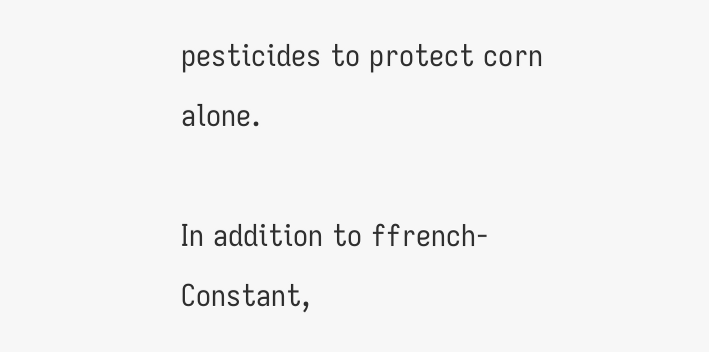pesticides to protect corn alone.

In addition to ffrench-Constant,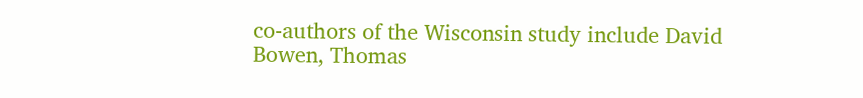co-authors of the Wisconsin study include David Bowen, Thomas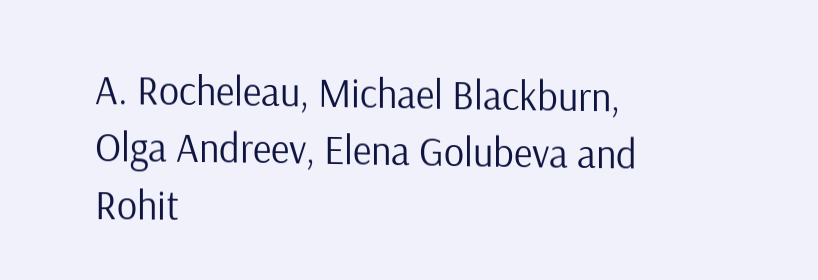A. Rocheleau, Michael Blackburn, Olga Andreev, Elena Golubeva and Rohit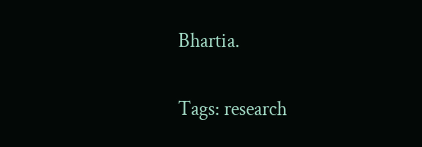Bhartia.

Tags: research